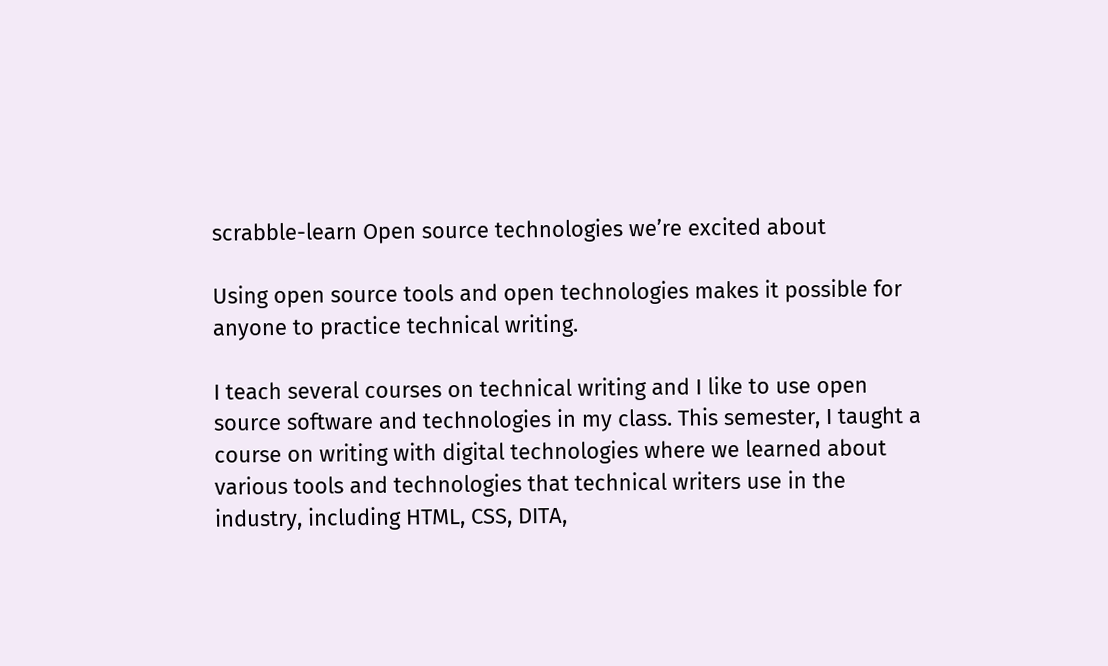scrabble-learn Open source technologies we’re excited about

Using open source tools and open technologies makes it possible for anyone to practice technical writing.

I teach several courses on technical writing and I like to use open source software and technologies in my class. This semester, I taught a course on writing with digital technologies where we learned about various tools and technologies that technical writers use in the industry, including HTML, CSS, DITA,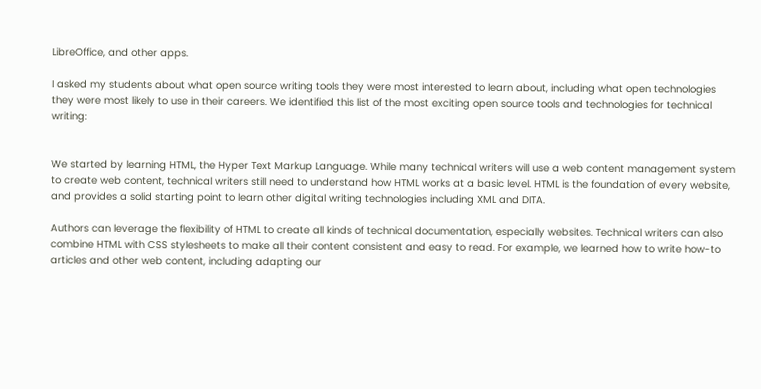LibreOffice, and other apps.

I asked my students about what open source writing tools they were most interested to learn about, including what open technologies they were most likely to use in their careers. We identified this list of the most exciting open source tools and technologies for technical writing:


We started by learning HTML, the Hyper Text Markup Language. While many technical writers will use a web content management system to create web content, technical writers still need to understand how HTML works at a basic level. HTML is the foundation of every website, and provides a solid starting point to learn other digital writing technologies including XML and DITA.

Authors can leverage the flexibility of HTML to create all kinds of technical documentation, especially websites. Technical writers can also combine HTML with CSS stylesheets to make all their content consistent and easy to read. For example, we learned how to write how-to articles and other web content, including adapting our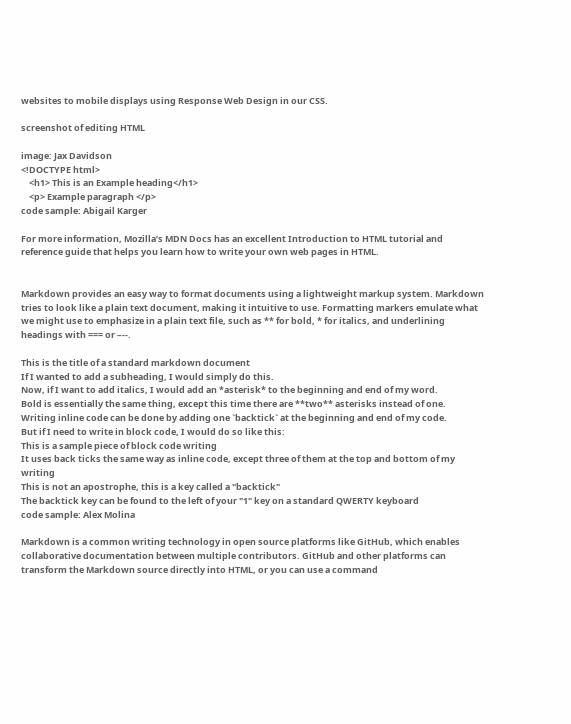websites to mobile displays using Response Web Design in our CSS.

screenshot of editing HTML

image: Jax Davidson
<!DOCTYPE html>
    <h1> This is an Example heading</h1>
    <p> Example paragraph </p>
code sample: Abigail Karger

For more information, Mozilla’s MDN Docs has an excellent Introduction to HTML tutorial and reference guide that helps you learn how to write your own web pages in HTML.


Markdown provides an easy way to format documents using a lightweight markup system. Markdown tries to look like a plain text document, making it intuitive to use. Formatting markers emulate what we might use to emphasize in a plain text file, such as ** for bold, * for italics, and underlining headings with === or –--.

This is the title of a standard markdown document
If I wanted to add a subheading, I would simply do this.
Now, if I want to add italics, I would add an *asterisk* to the beginning and end of my word.
Bold is essentially the same thing, except this time there are **two** asterisks instead of one.
Writing inline code can be done by adding one `backtick` at the beginning and end of my code.
But if I need to write in block code, I would do so like this:
This is a sample piece of block code writing
It uses back ticks the same way as inline code, except three of them at the top and bottom of my writing
This is not an apostrophe, this is a key called a "backtick"
The backtick key can be found to the left of your "1" key on a standard QWERTY keyboard
code sample: Alex Molina

Markdown is a common writing technology in open source platforms like GitHub, which enables collaborative documentation between multiple contributors. GitHub and other platforms can transform the Markdown source directly into HTML, or you can use a command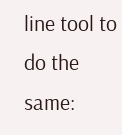line tool to do the same: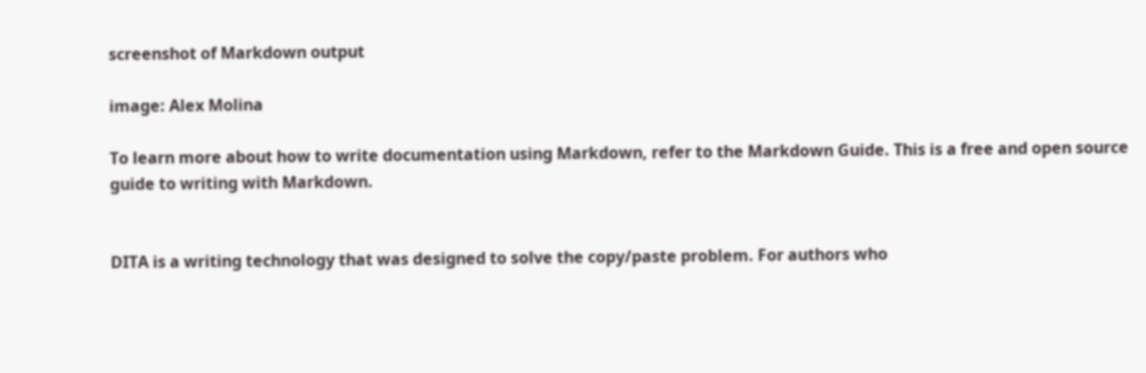screenshot of Markdown output

image: Alex Molina

To learn more about how to write documentation using Markdown, refer to the Markdown Guide. This is a free and open source guide to writing with Markdown.


DITA is a writing technology that was designed to solve the copy/paste problem. For authors who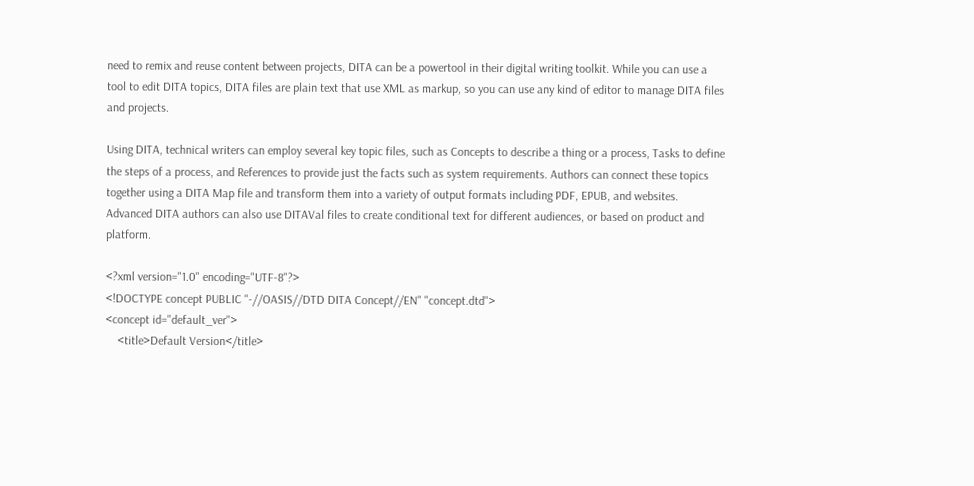need to remix and reuse content between projects, DITA can be a powertool in their digital writing toolkit. While you can use a tool to edit DITA topics, DITA files are plain text that use XML as markup, so you can use any kind of editor to manage DITA files and projects.

Using DITA, technical writers can employ several key topic files, such as Concepts to describe a thing or a process, Tasks to define the steps of a process, and References to provide just the facts such as system requirements. Authors can connect these topics together using a DITA Map file and transform them into a variety of output formats including PDF, EPUB, and websites. Advanced DITA authors can also use DITAVal files to create conditional text for different audiences, or based on product and platform.

<?xml version="1.0" encoding="UTF-8"?>
<!DOCTYPE concept PUBLIC "-//OASIS//DTD DITA Concept//EN" "concept.dtd">
<concept id="default_ver">
    <title>Default Version</title>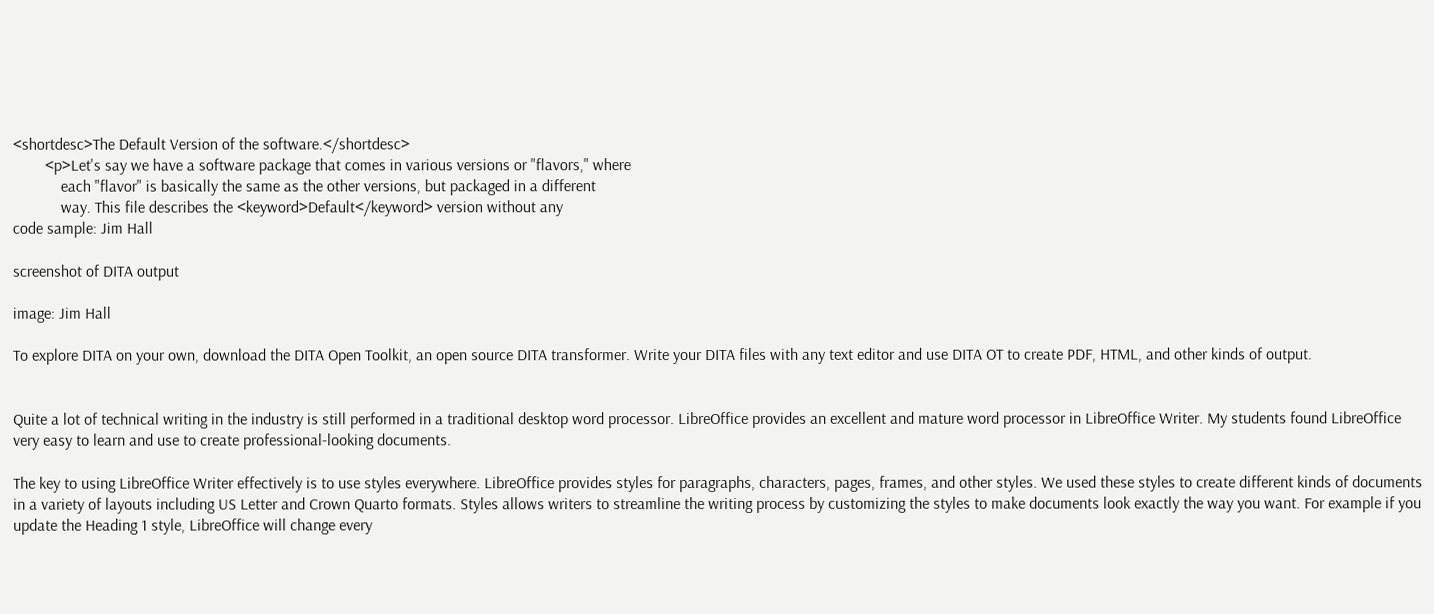<shortdesc>The Default Version of the software.</shortdesc>
        <p>Let's say we have a software package that comes in various versions or "flavors," where
            each "flavor" is basically the same as the other versions, but packaged in a different
            way. This file describes the <keyword>Default</keyword> version without any
code sample: Jim Hall

screenshot of DITA output

image: Jim Hall

To explore DITA on your own, download the DITA Open Toolkit, an open source DITA transformer. Write your DITA files with any text editor and use DITA OT to create PDF, HTML, and other kinds of output.


Quite a lot of technical writing in the industry is still performed in a traditional desktop word processor. LibreOffice provides an excellent and mature word processor in LibreOffice Writer. My students found LibreOffice very easy to learn and use to create professional-looking documents.

The key to using LibreOffice Writer effectively is to use styles everywhere. LibreOffice provides styles for paragraphs, characters, pages, frames, and other styles. We used these styles to create different kinds of documents in a variety of layouts including US Letter and Crown Quarto formats. Styles allows writers to streamline the writing process by customizing the styles to make documents look exactly the way you want. For example if you update the Heading 1 style, LibreOffice will change every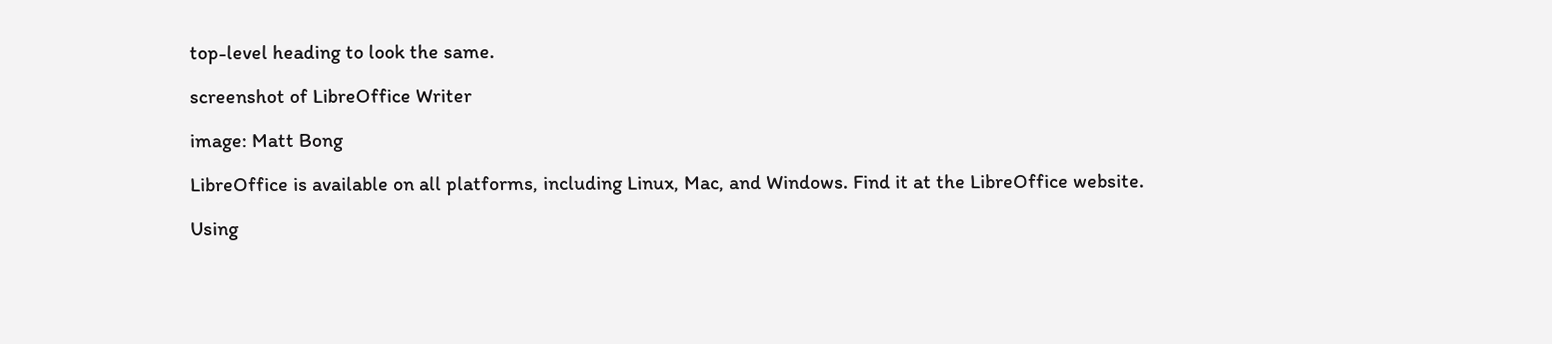top-level heading to look the same.

screenshot of LibreOffice Writer

image: Matt Bong

LibreOffice is available on all platforms, including Linux, Mac, and Windows. Find it at the LibreOffice website.

Using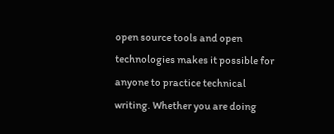open source tools and open technologies makes it possible for anyone to practice technical writing. Whether you are doing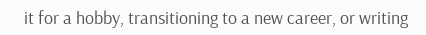it for a hobby, transitioning to a new career, or writing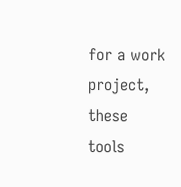for a work project, these tools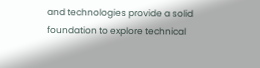and technologies provide a solid foundation to explore technical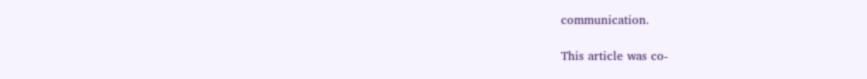communication.

This article was co-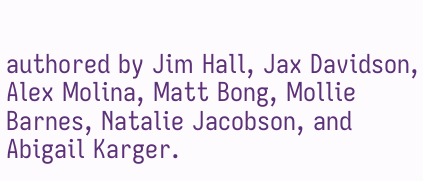authored by Jim Hall, Jax Davidson, Alex Molina, Matt Bong, Mollie Barnes, Natalie Jacobson, and Abigail Karger.